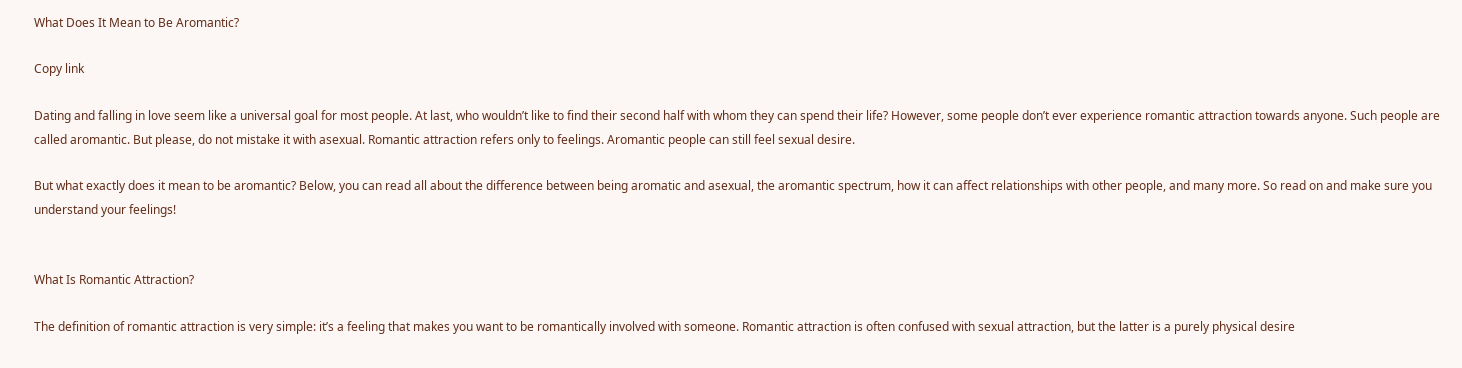What Does It Mean to Be Aromantic?

Copy link

Dating and falling in love seem like a universal goal for most people. At last, who wouldn’t like to find their second half with whom they can spend their life? However, some people don’t ever experience romantic attraction towards anyone. Such people are called aromantic. But please, do not mistake it with asexual. Romantic attraction refers only to feelings. Aromantic people can still feel sexual desire.

But what exactly does it mean to be aromantic? Below, you can read all about the difference between being aromatic and asexual, the aromantic spectrum, how it can affect relationships with other people, and many more. So read on and make sure you understand your feelings!


What Is Romantic Attraction?

The definition of romantic attraction is very simple: it’s a feeling that makes you want to be romantically involved with someone. Romantic attraction is often confused with sexual attraction, but the latter is a purely physical desire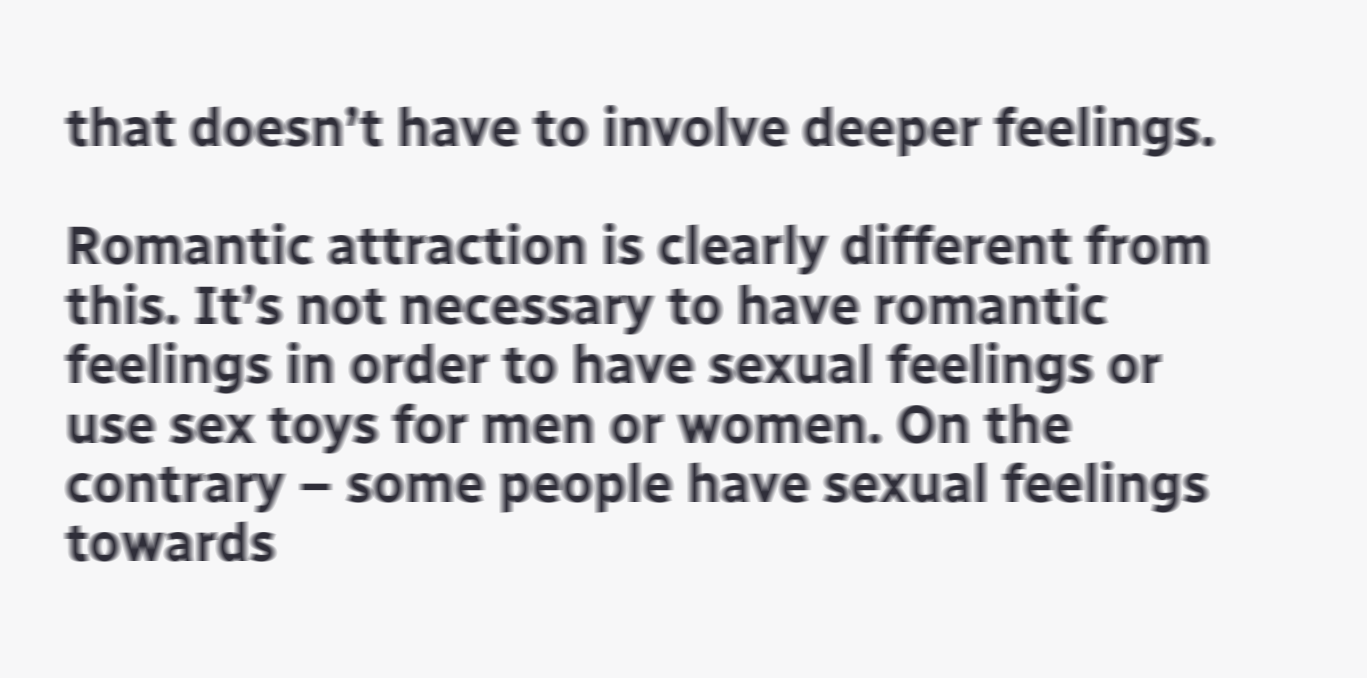that doesn’t have to involve deeper feelings.

Romantic attraction is clearly different from this. It’s not necessary to have romantic feelings in order to have sexual feelings or use sex toys for men or women. On the contrary – some people have sexual feelings towards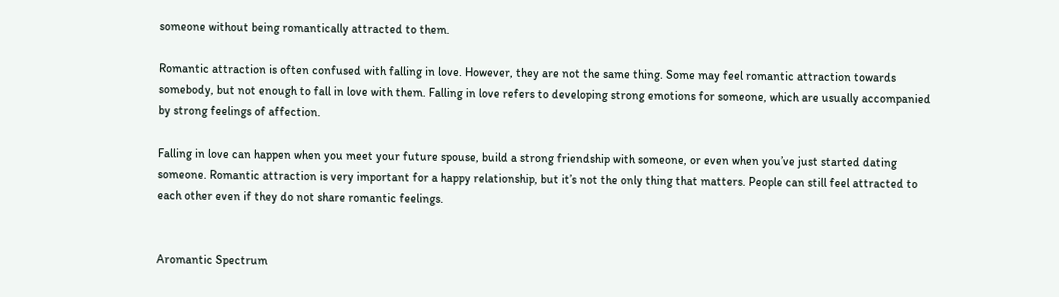someone without being romantically attracted to them.

Romantic attraction is often confused with falling in love. However, they are not the same thing. Some may feel romantic attraction towards somebody, but not enough to fall in love with them. Falling in love refers to developing strong emotions for someone, which are usually accompanied by strong feelings of affection.

Falling in love can happen when you meet your future spouse, build a strong friendship with someone, or even when you’ve just started dating someone. Romantic attraction is very important for a happy relationship, but it’s not the only thing that matters. People can still feel attracted to each other even if they do not share romantic feelings.


Aromantic Spectrum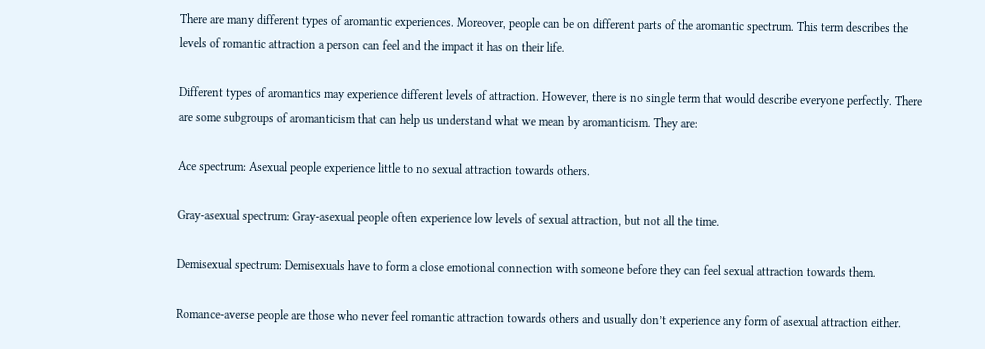There are many different types of aromantic experiences. Moreover, people can be on different parts of the aromantic spectrum. This term describes the levels of romantic attraction a person can feel and the impact it has on their life.

Different types of aromantics may experience different levels of attraction. However, there is no single term that would describe everyone perfectly. There are some subgroups of aromanticism that can help us understand what we mean by aromanticism. They are:

Ace spectrum: Asexual people experience little to no sexual attraction towards others.

Gray-asexual spectrum: Gray-asexual people often experience low levels of sexual attraction, but not all the time.

Demisexual spectrum: Demisexuals have to form a close emotional connection with someone before they can feel sexual attraction towards them.

Romance-averse people are those who never feel romantic attraction towards others and usually don’t experience any form of asexual attraction either.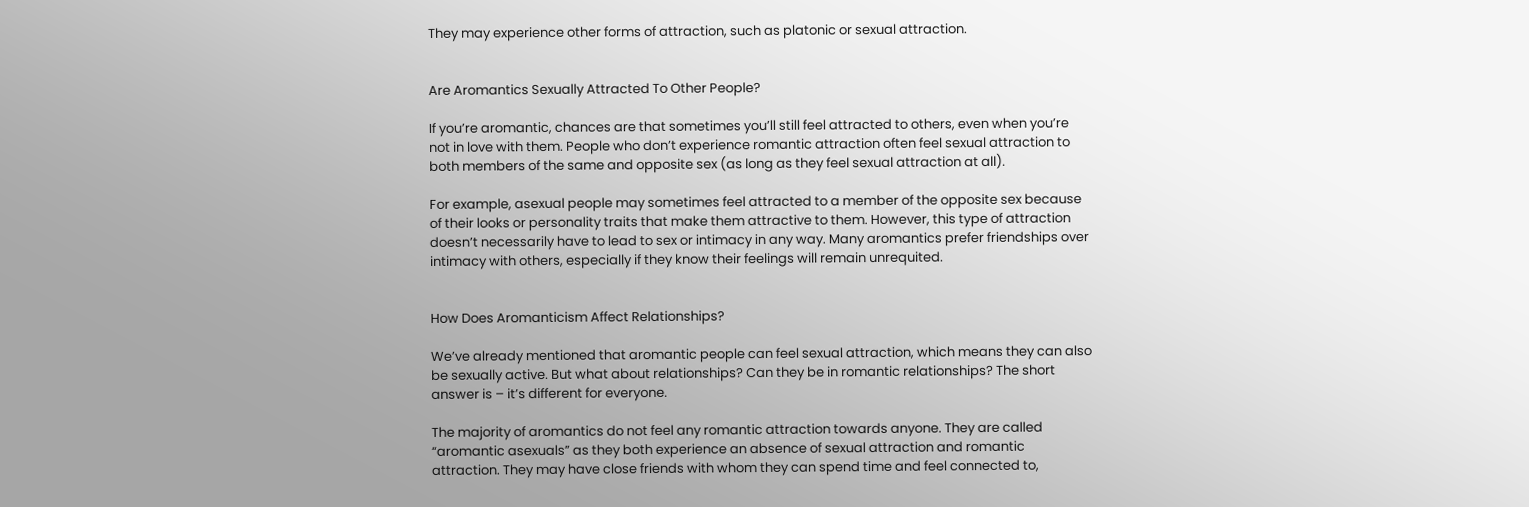They may experience other forms of attraction, such as platonic or sexual attraction.


Are Aromantics Sexually Attracted To Other People?

If you’re aromantic, chances are that sometimes you’ll still feel attracted to others, even when you’re not in love with them. People who don’t experience romantic attraction often feel sexual attraction to both members of the same and opposite sex (as long as they feel sexual attraction at all).

For example, asexual people may sometimes feel attracted to a member of the opposite sex because of their looks or personality traits that make them attractive to them. However, this type of attraction doesn’t necessarily have to lead to sex or intimacy in any way. Many aromantics prefer friendships over intimacy with others, especially if they know their feelings will remain unrequited.


How Does Aromanticism Affect Relationships?

We’ve already mentioned that aromantic people can feel sexual attraction, which means they can also be sexually active. But what about relationships? Can they be in romantic relationships? The short answer is – it’s different for everyone.

The majority of aromantics do not feel any romantic attraction towards anyone. They are called “aromantic asexuals” as they both experience an absence of sexual attraction and romantic attraction. They may have close friends with whom they can spend time and feel connected to,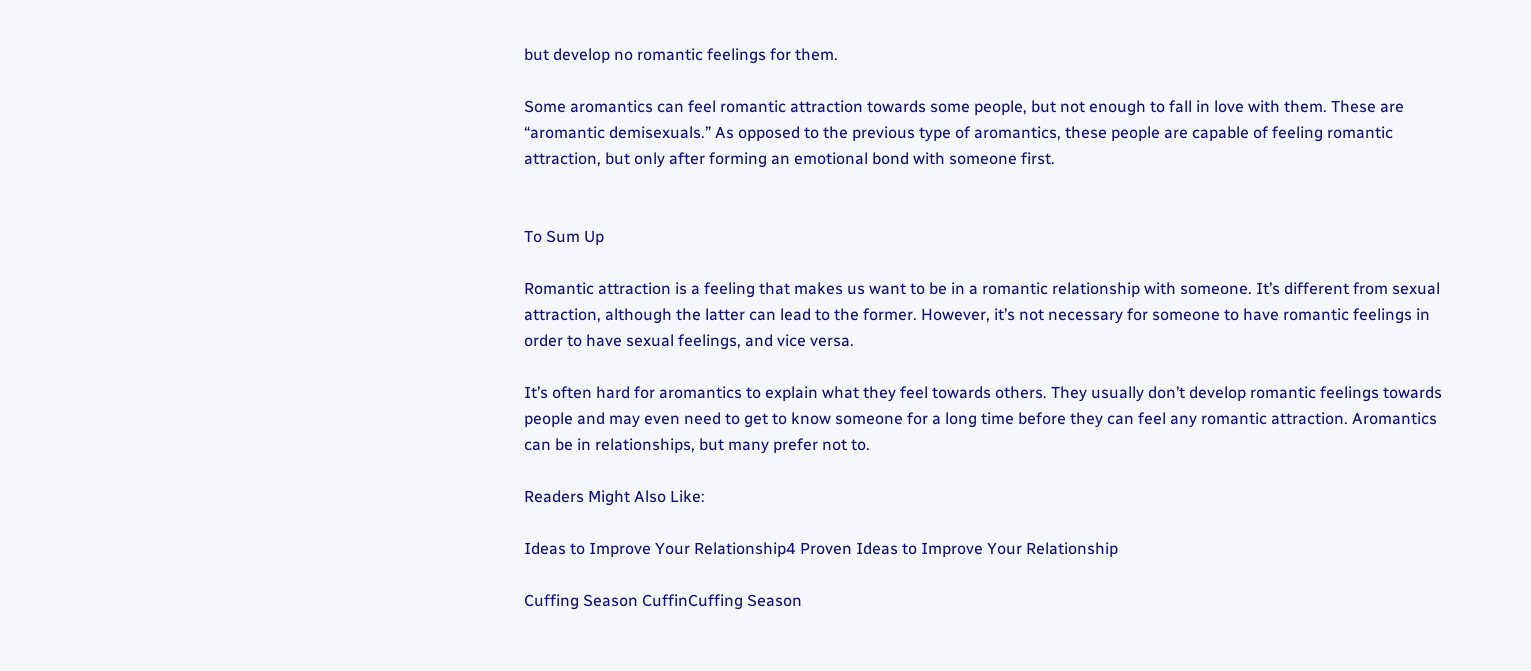but develop no romantic feelings for them.

Some aromantics can feel romantic attraction towards some people, but not enough to fall in love with them. These are “aromantic demisexuals.” As opposed to the previous type of aromantics, these people are capable of feeling romantic attraction, but only after forming an emotional bond with someone first.


To Sum Up

Romantic attraction is a feeling that makes us want to be in a romantic relationship with someone. It’s different from sexual attraction, although the latter can lead to the former. However, it’s not necessary for someone to have romantic feelings in order to have sexual feelings, and vice versa.

It’s often hard for aromantics to explain what they feel towards others. They usually don’t develop romantic feelings towards people and may even need to get to know someone for a long time before they can feel any romantic attraction. Aromantics can be in relationships, but many prefer not to.

Readers Might Also Like:

Ideas to Improve Your Relationship4 Proven Ideas to Improve Your Relationship

Cuffing Season CuffinCuffing Season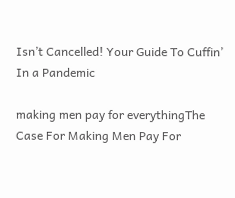Isn’t Cancelled! Your Guide To Cuffin’ In a Pandemic

making men pay for everythingThe Case For Making Men Pay For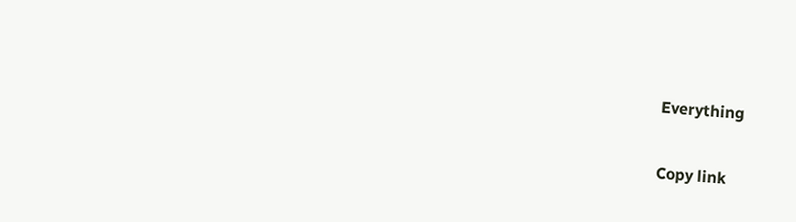Everything

Copy link